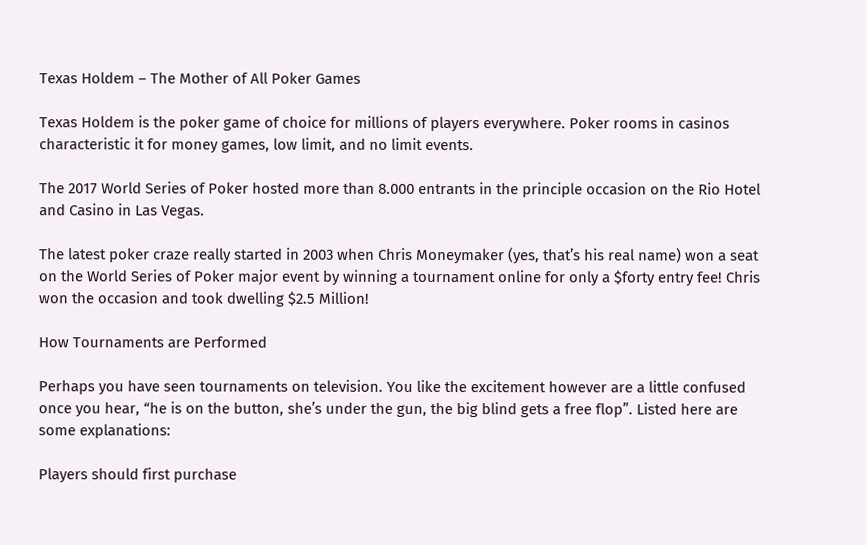Texas Holdem – The Mother of All Poker Games

Texas Holdem is the poker game of choice for millions of players everywhere. Poker rooms in casinos characteristic it for money games, low limit, and no limit events.

The 2017 World Series of Poker hosted more than 8.000 entrants in the principle occasion on the Rio Hotel and Casino in Las Vegas.

The latest poker craze really started in 2003 when Chris Moneymaker (yes, that’s his real name) won a seat on the World Series of Poker major event by winning a tournament online for only a $forty entry fee! Chris won the occasion and took dwelling $2.5 Million!

How Tournaments are Performed

Perhaps you have seen tournaments on television. You like the excitement however are a little confused once you hear, “he is on the button, she’s under the gun, the big blind gets a free flop”. Listed here are some explanations:

Players should first purchase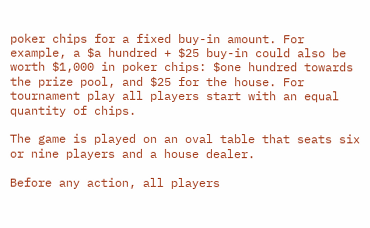poker chips for a fixed buy-in amount. For example, a $a hundred + $25 buy-in could also be worth $1,000 in poker chips: $one hundred towards the prize pool, and $25 for the house. For tournament play all players start with an equal quantity of chips.

The game is played on an oval table that seats six or nine players and a house dealer.

Before any action, all players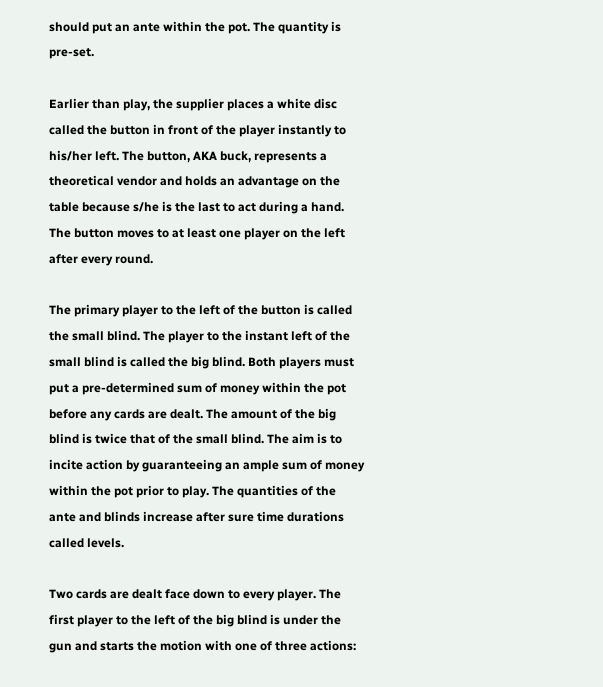should put an ante within the pot. The quantity is pre-set.

Earlier than play, the supplier places a white disc called the button in front of the player instantly to his/her left. The button, AKA buck, represents a theoretical vendor and holds an advantage on the table because s/he is the last to act during a hand. The button moves to at least one player on the left after every round.

The primary player to the left of the button is called the small blind. The player to the instant left of the small blind is called the big blind. Both players must put a pre-determined sum of money within the pot before any cards are dealt. The amount of the big blind is twice that of the small blind. The aim is to incite action by guaranteeing an ample sum of money within the pot prior to play. The quantities of the ante and blinds increase after sure time durations called levels.

Two cards are dealt face down to every player. The first player to the left of the big blind is under the gun and starts the motion with one of three actions: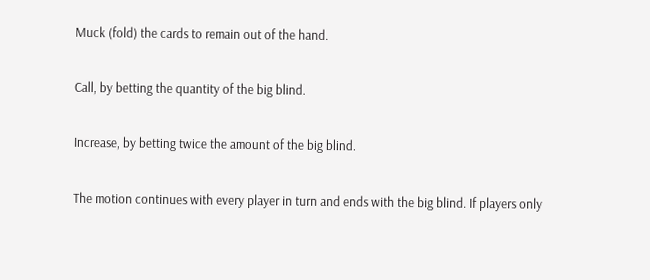Muck (fold) the cards to remain out of the hand.

Call, by betting the quantity of the big blind.

Increase, by betting twice the amount of the big blind.

The motion continues with every player in turn and ends with the big blind. If players only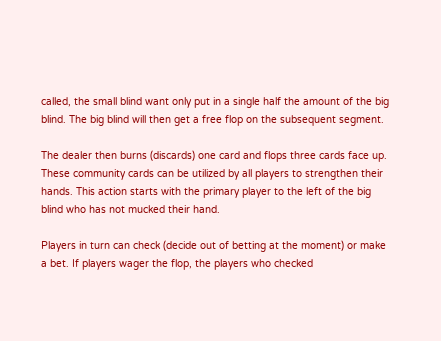called, the small blind want only put in a single half the amount of the big blind. The big blind will then get a free flop on the subsequent segment.

The dealer then burns (discards) one card and flops three cards face up. These community cards can be utilized by all players to strengthen their hands. This action starts with the primary player to the left of the big blind who has not mucked their hand.

Players in turn can check (decide out of betting at the moment) or make a bet. If players wager the flop, the players who checked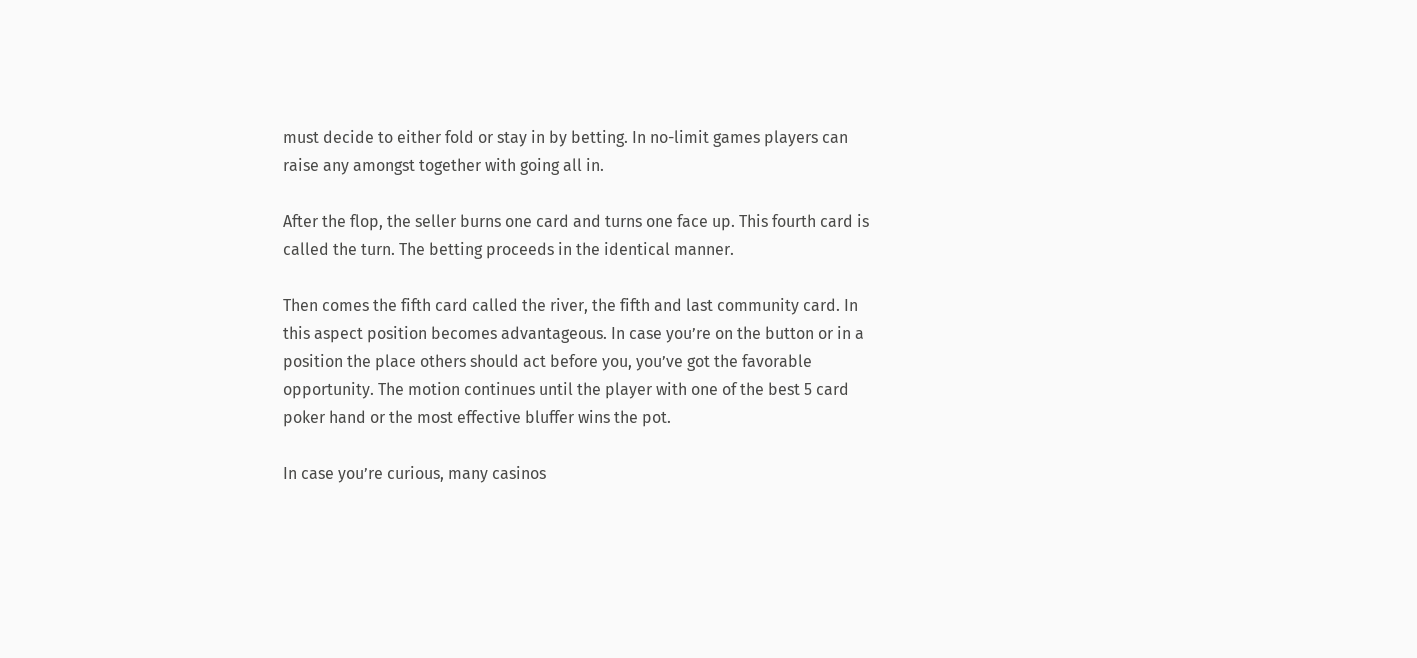must decide to either fold or stay in by betting. In no-limit games players can raise any amongst together with going all in.

After the flop, the seller burns one card and turns one face up. This fourth card is called the turn. The betting proceeds in the identical manner.

Then comes the fifth card called the river, the fifth and last community card. In this aspect position becomes advantageous. In case you’re on the button or in a position the place others should act before you, you’ve got the favorable opportunity. The motion continues until the player with one of the best 5 card poker hand or the most effective bluffer wins the pot.

In case you’re curious, many casinos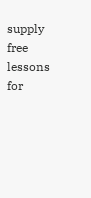supply free lessons for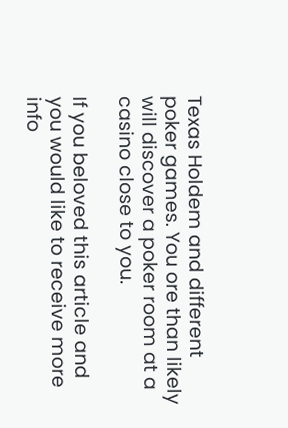Texas Holdem and different poker games. You ore than likely will discover a poker room at a casino close to you.

If you beloved this article and you would like to receive more info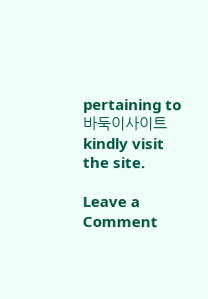pertaining to 바둑이사이트 kindly visit the site.

Leave a Comment